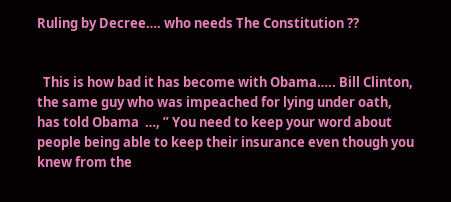Ruling by Decree…. who needs The Constitution ??


  This is how bad it has become with Obama….. Bill Clinton, the same guy who was impeached for lying under oath,  has told Obama  …, ” You need to keep your word about people being able to keep their insurance even though you knew from the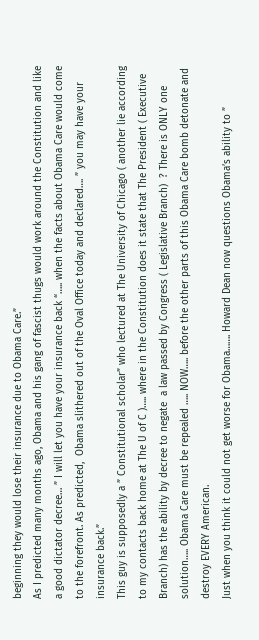beginning they would lose their insurance due to Obama Care.”
As I predicted many months ago, Obama and his gang of fascist thugs would work around the Constitution and like a good dictator decree… ” I will let you have your insurance back “….. when the facts about Obama Care would come to the forefront. As predicted,  Obama slithered out of the Oval Office today and declared…. ” you may have your insurance back.”
This guy is supposedly a ” Constitutional scholar” who lectured at The University of Chicago ( another lie according to my contacts back home at The U of C )….. where in the Constitution does it state that The President ( Executive Branch) has the ability by decree to negate  a law passed by Congress ( Legislative Branch)  ? There is ONLY one solution….. Obama Care must be repealed ….. NOW….. before the other parts of this Obama Care bomb detonate and destroy EVERY American.
Just when you think it could not get worse for Obama……. Howard Dean now questions Obama’s ability to ”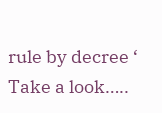rule by decree ‘  Take a look…..